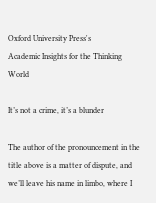Oxford University Press's
Academic Insights for the Thinking World

It’s not a crime, it’s a blunder

The author of the pronouncement in the title above is a matter of dispute, and we’ll leave his name in limbo, where I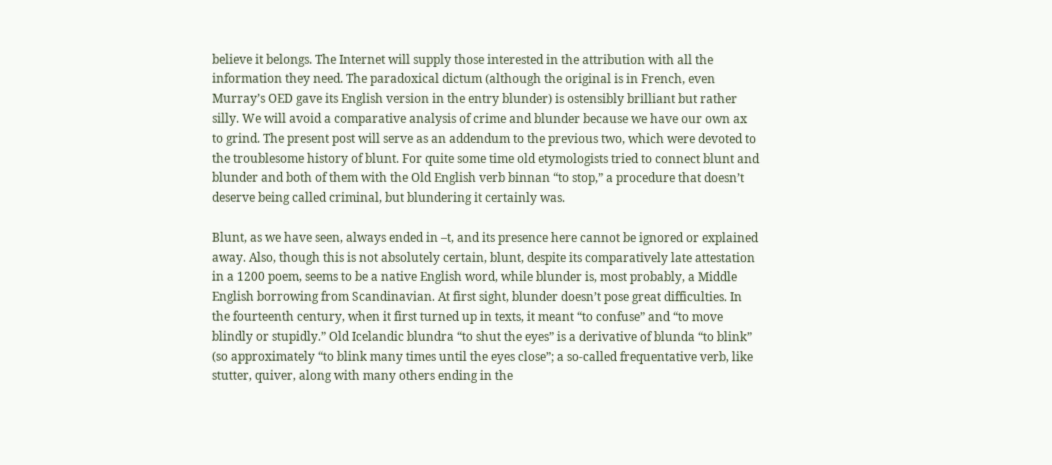believe it belongs. The Internet will supply those interested in the attribution with all the information they need. The paradoxical dictum (although the original is in French, even Murray’s OED gave its English version in the entry blunder) is ostensibly brilliant but rather silly. We will avoid a comparative analysis of crime and blunder because we have our own ax to grind. The present post will serve as an addendum to the previous two, which were devoted to the troublesome history of blunt. For quite some time old etymologists tried to connect blunt and blunder and both of them with the Old English verb binnan “to stop,” a procedure that doesn’t deserve being called criminal, but blundering it certainly was.

Blunt, as we have seen, always ended in –t, and its presence here cannot be ignored or explained away. Also, though this is not absolutely certain, blunt, despite its comparatively late attestation in a 1200 poem, seems to be a native English word, while blunder is, most probably, a Middle English borrowing from Scandinavian. At first sight, blunder doesn’t pose great difficulties. In the fourteenth century, when it first turned up in texts, it meant “to confuse” and “to move blindly or stupidly.” Old Icelandic blundra “to shut the eyes” is a derivative of blunda “to blink” (so approximately “to blink many times until the eyes close”; a so-called frequentative verb, like stutter, quiver, along with many others ending in the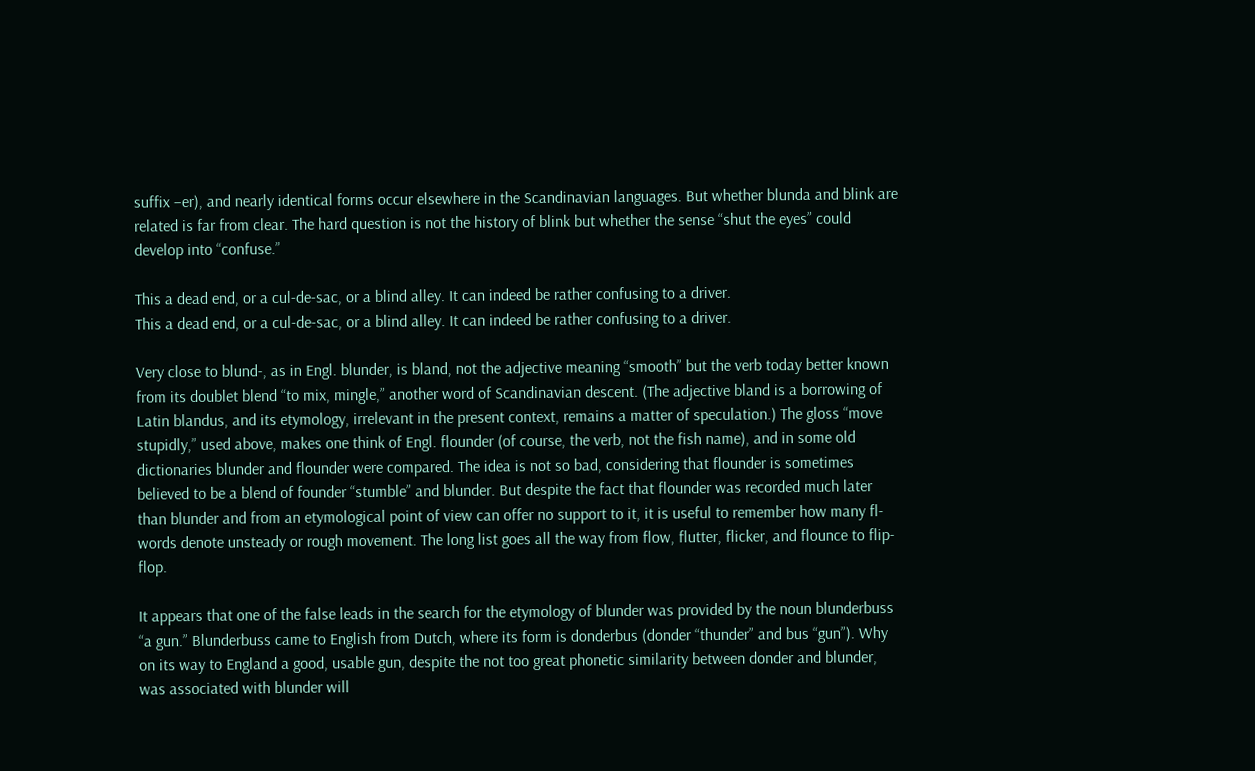suffix –er), and nearly identical forms occur elsewhere in the Scandinavian languages. But whether blunda and blink are related is far from clear. The hard question is not the history of blink but whether the sense “shut the eyes” could develop into “confuse.”

This a dead end, or a cul-de-sac, or a blind alley. It can indeed be rather confusing to a driver.
This a dead end, or a cul-de-sac, or a blind alley. It can indeed be rather confusing to a driver.

Very close to blund-, as in Engl. blunder, is bland, not the adjective meaning “smooth” but the verb today better known from its doublet blend “to mix, mingle,” another word of Scandinavian descent. (The adjective bland is a borrowing of Latin blandus, and its etymology, irrelevant in the present context, remains a matter of speculation.) The gloss “move stupidly,” used above, makes one think of Engl. flounder (of course, the verb, not the fish name), and in some old dictionaries blunder and flounder were compared. The idea is not so bad, considering that flounder is sometimes believed to be a blend of founder “stumble” and blunder. But despite the fact that flounder was recorded much later than blunder and from an etymological point of view can offer no support to it, it is useful to remember how many fl- words denote unsteady or rough movement. The long list goes all the way from flow, flutter, flicker, and flounce to flip-flop.

It appears that one of the false leads in the search for the etymology of blunder was provided by the noun blunderbuss “a gun.” Blunderbuss came to English from Dutch, where its form is donderbus (donder “thunder” and bus “gun”). Why on its way to England a good, usable gun, despite the not too great phonetic similarity between donder and blunder, was associated with blunder will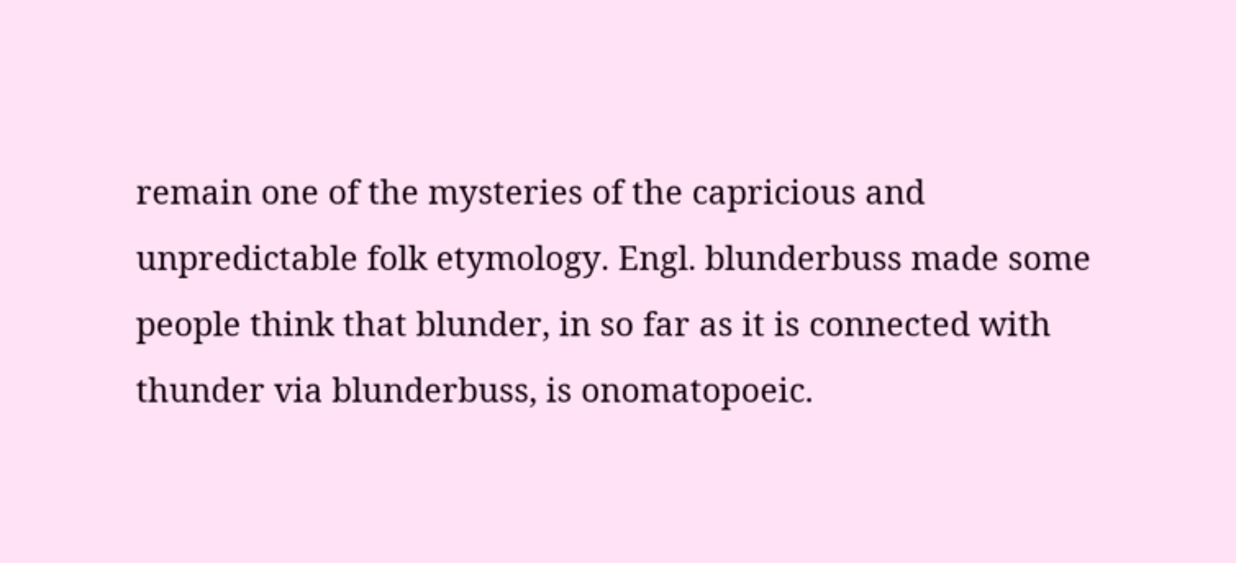remain one of the mysteries of the capricious and unpredictable folk etymology. Engl. blunderbuss made some people think that blunder, in so far as it is connected with thunder via blunderbuss, is onomatopoeic.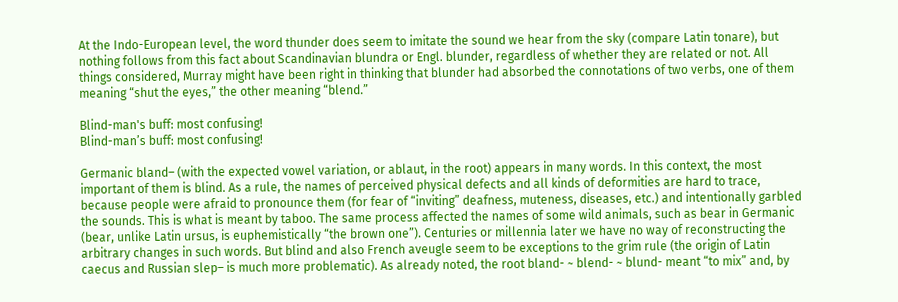At the Indo-European level, the word thunder does seem to imitate the sound we hear from the sky (compare Latin tonare), but nothing follows from this fact about Scandinavian blundra or Engl. blunder, regardless of whether they are related or not. All things considered, Murray might have been right in thinking that blunder had absorbed the connotations of two verbs, one of them meaning “shut the eyes,” the other meaning “blend.”

Blind-man's buff: most confusing!
Blind-man’s buff: most confusing!

Germanic bland– (with the expected vowel variation, or ablaut, in the root) appears in many words. In this context, the most important of them is blind. As a rule, the names of perceived physical defects and all kinds of deformities are hard to trace, because people were afraid to pronounce them (for fear of “inviting” deafness, muteness, diseases, etc.) and intentionally garbled the sounds. This is what is meant by taboo. The same process affected the names of some wild animals, such as bear in Germanic (bear, unlike Latin ursus, is euphemistically “the brown one”). Centuries or millennia later we have no way of reconstructing the arbitrary changes in such words. But blind and also French aveugle seem to be exceptions to the grim rule (the origin of Latin caecus and Russian slep– is much more problematic). As already noted, the root bland- ~ blend- ~ blund- meant “to mix” and, by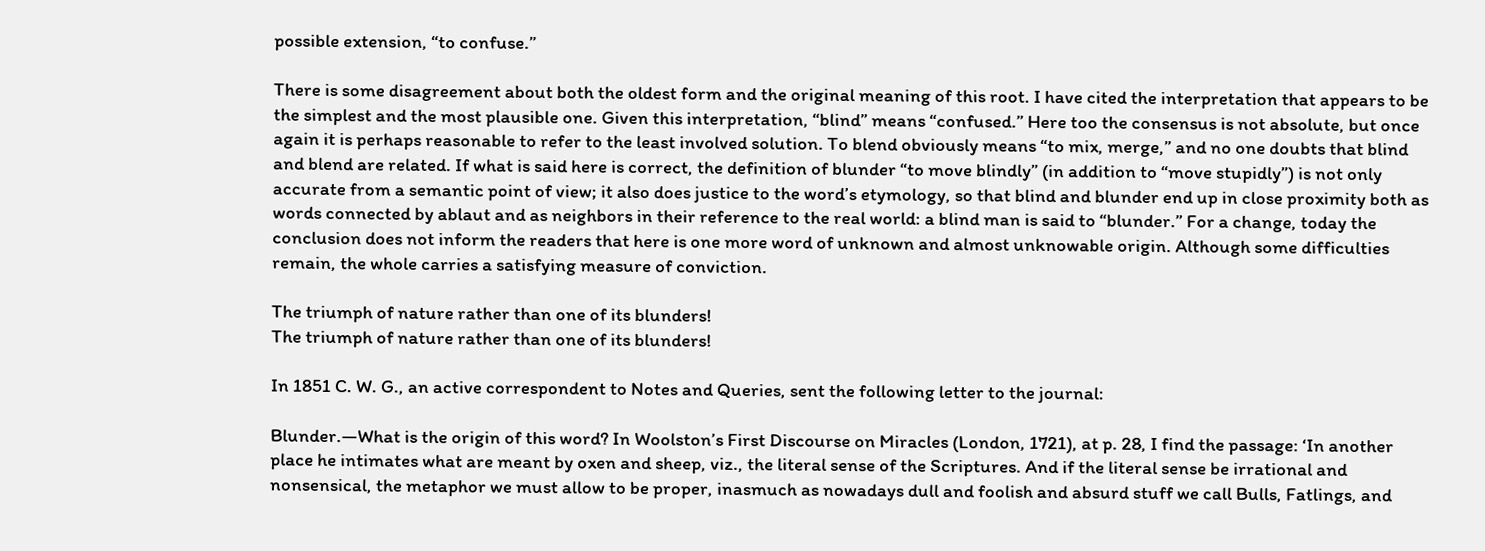possible extension, “to confuse.”

There is some disagreement about both the oldest form and the original meaning of this root. I have cited the interpretation that appears to be the simplest and the most plausible one. Given this interpretation, “blind” means “confused.” Here too the consensus is not absolute, but once again it is perhaps reasonable to refer to the least involved solution. To blend obviously means “to mix, merge,” and no one doubts that blind and blend are related. If what is said here is correct, the definition of blunder “to move blindly” (in addition to “move stupidly”) is not only accurate from a semantic point of view; it also does justice to the word’s etymology, so that blind and blunder end up in close proximity both as words connected by ablaut and as neighbors in their reference to the real world: a blind man is said to “blunder.” For a change, today the conclusion does not inform the readers that here is one more word of unknown and almost unknowable origin. Although some difficulties remain, the whole carries a satisfying measure of conviction.

The triumph of nature rather than one of its blunders!
The triumph of nature rather than one of its blunders!

In 1851 C. W. G., an active correspondent to Notes and Queries, sent the following letter to the journal:

Blunder.—What is the origin of this word? In Woolston’s First Discourse on Miracles (London, 1721), at p. 28, I find the passage: ‘In another place he intimates what are meant by oxen and sheep, viz., the literal sense of the Scriptures. And if the literal sense be irrational and nonsensical, the metaphor we must allow to be proper, inasmuch as nowadays dull and foolish and absurd stuff we call Bulls, Fatlings, and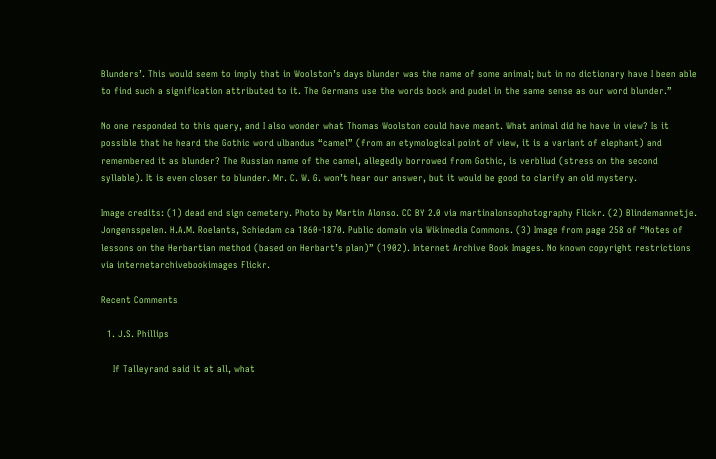Blunders’. This would seem to imply that in Woolston’s days blunder was the name of some animal; but in no dictionary have I been able to find such a signification attributed to it. The Germans use the words bock and pudel in the same sense as our word blunder.”

No one responded to this query, and I also wonder what Thomas Woolston could have meant. What animal did he have in view? Is it possible that he heard the Gothic word ulbandus “camel” (from an etymological point of view, it is a variant of elephant) and remembered it as blunder? The Russian name of the camel, allegedly borrowed from Gothic, is verbliud (stress on the second syllable). It is even closer to blunder. Mr. C. W. G. won’t hear our answer, but it would be good to clarify an old mystery.

Image credits: (1) dead end sign cemetery. Photo by Martin Alonso. CC BY 2.0 via martinalonsophotography Flickr. (2) Blindemannetje. Jongensspelen. H.A.M. Roelants, Schiedam ca 1860-1870. Public domain via Wikimedia Commons. (3) Image from page 258 of “Notes of lessons on the Herbartian method (based on Herbart’s plan)” (1902). Internet Archive Book Images. No known copyright restrictions via internetarchivebookimages Flickr.

Recent Comments

  1. J.S. Phillips

    If Talleyrand said it at all, what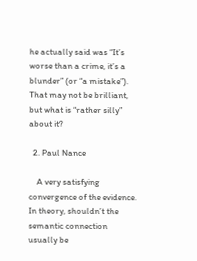he actually said was “It’s worse than a crime, it’s a blunder” (or “a mistake”). That may not be brilliant, but what is “rather silly” about it?

  2. Paul Nance

    A very satisfying convergence of the evidence. In theory, shouldn’t the semantic connection usually be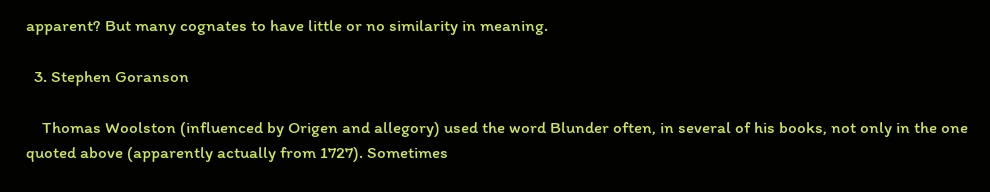apparent? But many cognates to have little or no similarity in meaning.

  3. Stephen Goranson

    Thomas Woolston (influenced by Origen and allegory) used the word Blunder often, in several of his books, not only in the one quoted above (apparently actually from 1727). Sometimes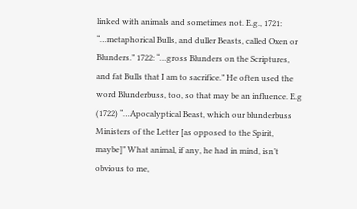linked with animals and sometimes not. E.g., 1721: “…metaphorical Bulls, and duller Beasts, called Oxen or Blunders.” 1722: “…gross Blunders on the Scriptures, and fat Bulls that I am to sacrifice.” He often used the word Blunderbuss, too, so that may be an influence. E.g (1722) “…Apocalyptical Beast, which our blunderbuss Ministers of the Letter [as opposed to the Spirit, maybe]” What animal, if any, he had in mind, isn’t obvious to me,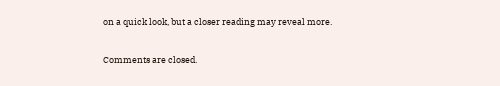on a quick look, but a closer reading may reveal more.

Comments are closed.